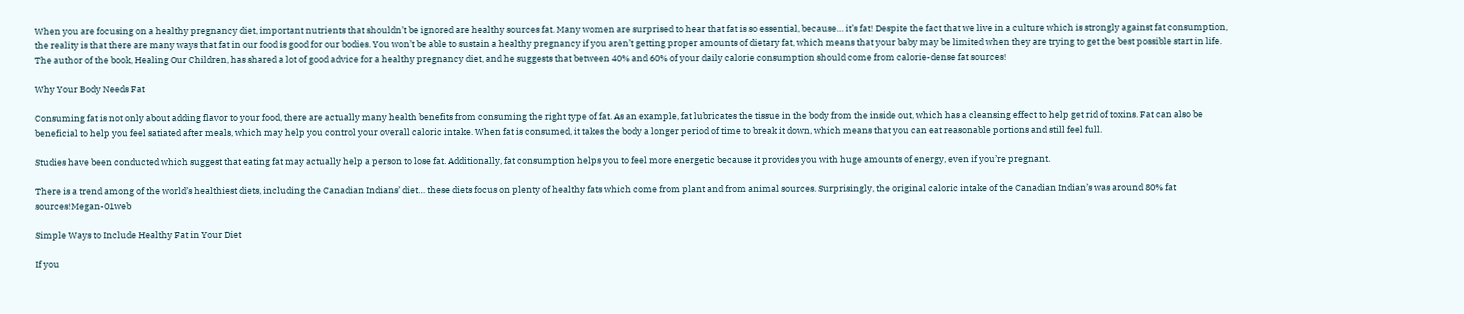When you are focusing on a healthy pregnancy diet, important nutrients that shouldn’t be ignored are healthy sources fat. Many women are surprised to hear that fat is so essential, because… it’s fat! Despite the fact that we live in a culture which is strongly against fat consumption, the reality is that there are many ways that fat in our food is good for our bodies. You won’t be able to sustain a healthy pregnancy if you aren’t getting proper amounts of dietary fat, which means that your baby may be limited when they are trying to get the best possible start in life. The author of the book, Healing Our Children, has shared a lot of good advice for a healthy pregnancy diet, and he suggests that between 40% and 60% of your daily calorie consumption should come from calorie-dense fat sources!

Why Your Body Needs Fat

Consuming fat is not only about adding flavor to your food, there are actually many health benefits from consuming the right type of fat. As an example, fat lubricates the tissue in the body from the inside out, which has a cleansing effect to help get rid of toxins. Fat can also be beneficial to help you feel satiated after meals, which may help you control your overall caloric intake. When fat is consumed, it takes the body a longer period of time to break it down, which means that you can eat reasonable portions and still feel full.

Studies have been conducted which suggest that eating fat may actually help a person to lose fat. Additionally, fat consumption helps you to feel more energetic because it provides you with huge amounts of energy, even if you’re pregnant.

There is a trend among of the world’s healthiest diets, including the Canadian Indians’ diet… these diets focus on plenty of healthy fats which come from plant and from animal sources. Surprisingly, the original caloric intake of the Canadian Indian’s was around 80% fat sources!Megan-01web

Simple Ways to Include Healthy Fat in Your Diet

If you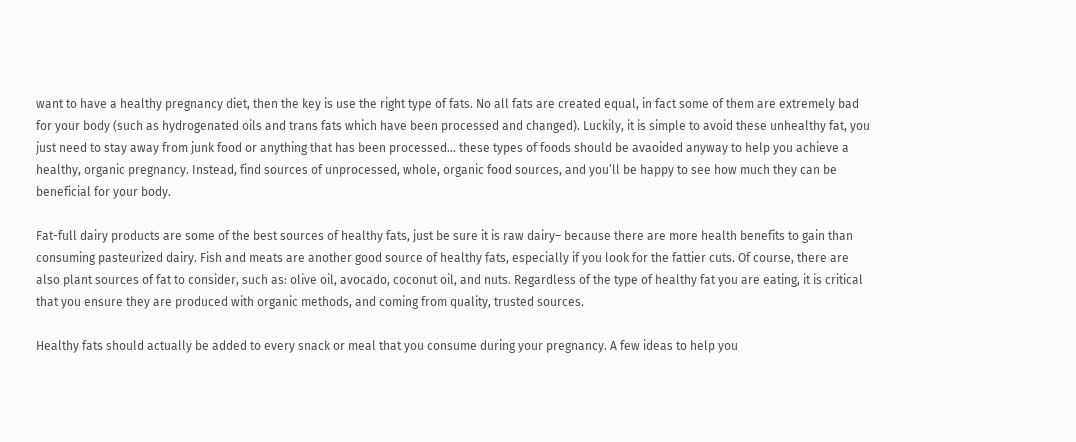want to have a healthy pregnancy diet, then the key is use the right type of fats. No all fats are created equal, in fact some of them are extremely bad for your body (such as hydrogenated oils and trans fats which have been processed and changed). Luckily, it is simple to avoid these unhealthy fat, you just need to stay away from junk food or anything that has been processed… these types of foods should be avaoided anyway to help you achieve a healthy, organic pregnancy. Instead, find sources of unprocessed, whole, organic food sources, and you’ll be happy to see how much they can be beneficial for your body.

Fat-full dairy products are some of the best sources of healthy fats, just be sure it is raw dairy– because there are more health benefits to gain than consuming pasteurized dairy. Fish and meats are another good source of healthy fats, especially if you look for the fattier cuts. Of course, there are also plant sources of fat to consider, such as: olive oil, avocado, coconut oil, and nuts. Regardless of the type of healthy fat you are eating, it is critical that you ensure they are produced with organic methods, and coming from quality, trusted sources.

Healthy fats should actually be added to every snack or meal that you consume during your pregnancy. A few ideas to help you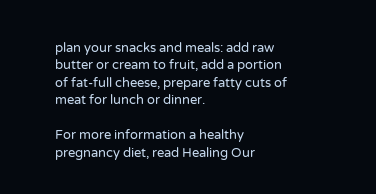plan your snacks and meals: add raw butter or cream to fruit, add a portion of fat-full cheese, prepare fatty cuts of meat for lunch or dinner.

For more information a healthy pregnancy diet, read Healing Our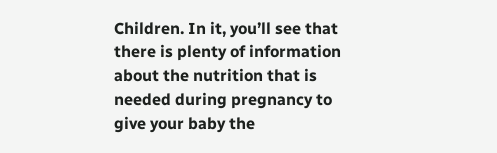Children. In it, you’ll see that there is plenty of information about the nutrition that is needed during pregnancy to give your baby the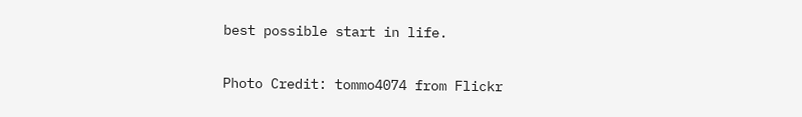best possible start in life.

Photo Credit: tommo4074 from Flickr